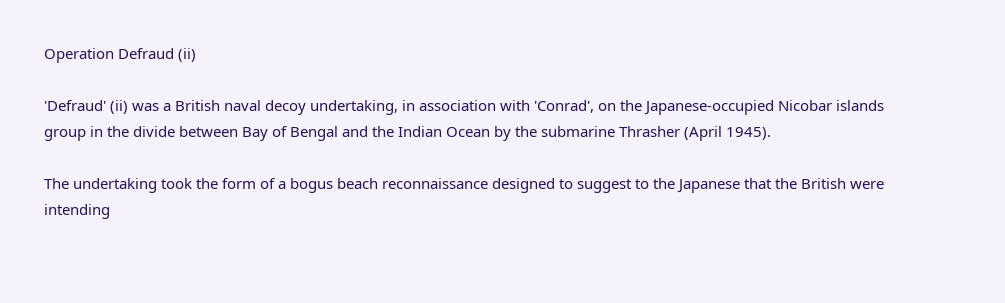Operation Defraud (ii)

'Defraud' (ii) was a British naval decoy undertaking, in association with 'Conrad', on the Japanese-occupied Nicobar islands group in the divide between Bay of Bengal and the Indian Ocean by the submarine Thrasher (April 1945).

The undertaking took the form of a bogus beach reconnaissance designed to suggest to the Japanese that the British were intending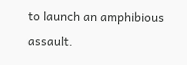to launch an amphibious assault.